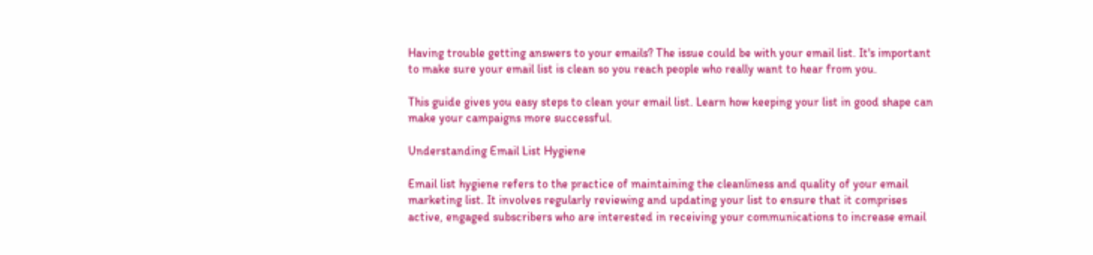Having trouble getting answers to your emails? The issue could be with your email list. It's important to make sure your email list is clean so you reach people who really want to hear from you.

This guide gives you easy steps to clean your email list. Learn how keeping your list in good shape can make your campaigns more successful.

Understanding Email List Hygiene

Email list hygiene refers to the practice of maintaining the cleanliness and quality of your email marketing list. It involves regularly reviewing and updating your list to ensure that it comprises active, engaged subscribers who are interested in receiving your communications to increase email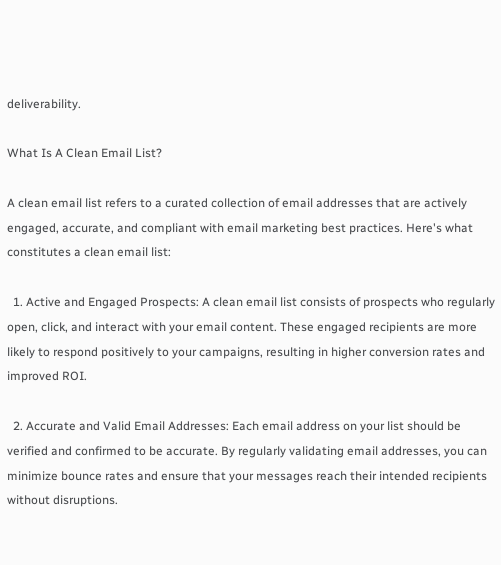deliverability.

What Is A Clean Email List?

A clean email list refers to a curated collection of email addresses that are actively engaged, accurate, and compliant with email marketing best practices. Here's what constitutes a clean email list:

  1. Active and Engaged Prospects: A clean email list consists of prospects who regularly open, click, and interact with your email content. These engaged recipients are more likely to respond positively to your campaigns, resulting in higher conversion rates and improved ROI.

  2. Accurate and Valid Email Addresses: Each email address on your list should be verified and confirmed to be accurate. By regularly validating email addresses, you can minimize bounce rates and ensure that your messages reach their intended recipients without disruptions.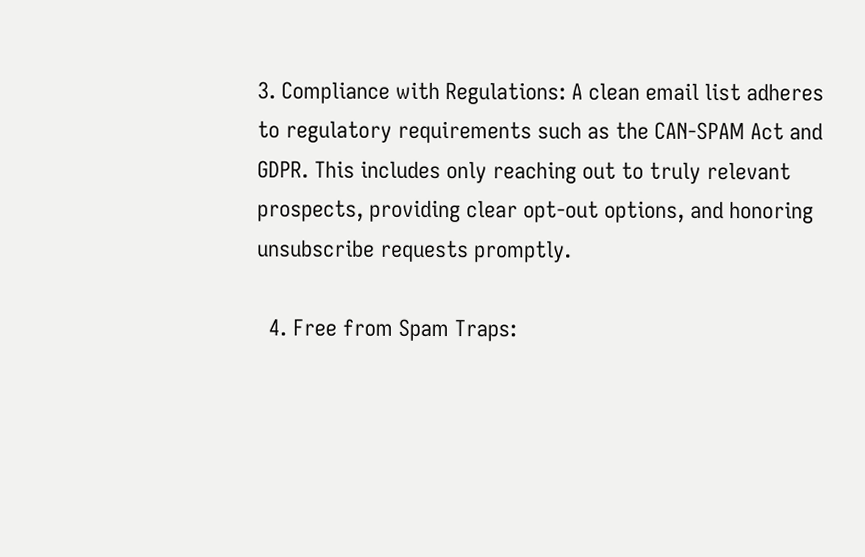3. Compliance with Regulations: A clean email list adheres to regulatory requirements such as the CAN-SPAM Act and GDPR. This includes only reaching out to truly relevant prospects, providing clear opt-out options, and honoring unsubscribe requests promptly.

  4. Free from Spam Traps: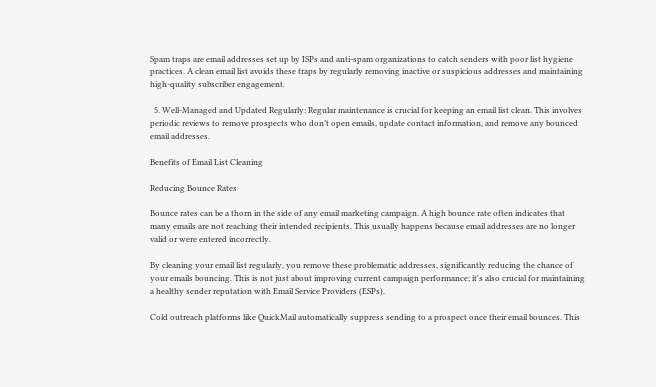Spam traps are email addresses set up by ISPs and anti-spam organizations to catch senders with poor list hygiene practices. A clean email list avoids these traps by regularly removing inactive or suspicious addresses and maintaining high-quality subscriber engagement.

  5. Well-Managed and Updated Regularly: Regular maintenance is crucial for keeping an email list clean. This involves periodic reviews to remove prospects who don’t open emails, update contact information, and remove any bounced email addresses.

Benefits of Email List Cleaning

Reducing Bounce Rates

Bounce rates can be a thorn in the side of any email marketing campaign. A high bounce rate often indicates that many emails are not reaching their intended recipients. This usually happens because email addresses are no longer valid or were entered incorrectly.

By cleaning your email list regularly, you remove these problematic addresses, significantly reducing the chance of your emails bouncing. This is not just about improving current campaign performance; it's also crucial for maintaining a healthy sender reputation with Email Service Providers (ESPs).

Cold outreach platforms like QuickMail automatically suppress sending to a prospect once their email bounces. This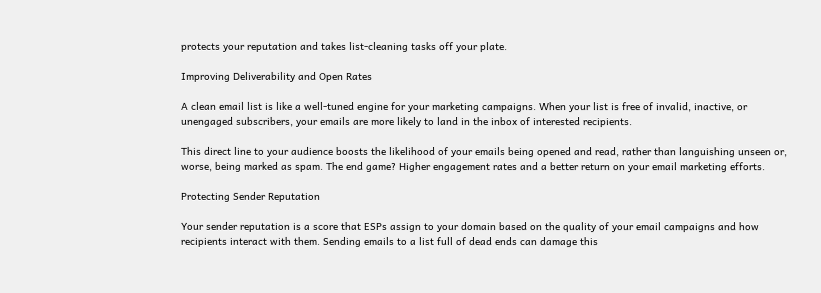protects your reputation and takes list-cleaning tasks off your plate.

Improving Deliverability and Open Rates

A clean email list is like a well-tuned engine for your marketing campaigns. When your list is free of invalid, inactive, or unengaged subscribers, your emails are more likely to land in the inbox of interested recipients.

This direct line to your audience boosts the likelihood of your emails being opened and read, rather than languishing unseen or, worse, being marked as spam. The end game? Higher engagement rates and a better return on your email marketing efforts.

Protecting Sender Reputation

Your sender reputation is a score that ESPs assign to your domain based on the quality of your email campaigns and how recipients interact with them. Sending emails to a list full of dead ends can damage this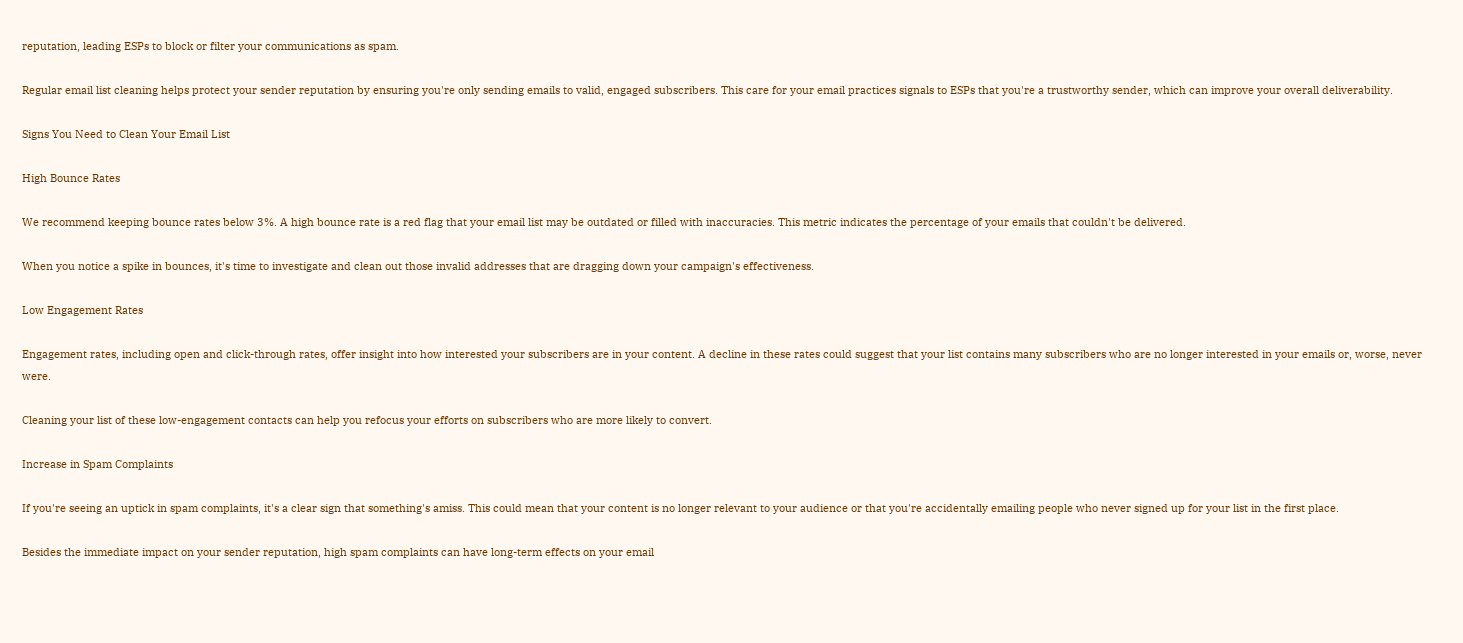reputation, leading ESPs to block or filter your communications as spam.

Regular email list cleaning helps protect your sender reputation by ensuring you're only sending emails to valid, engaged subscribers. This care for your email practices signals to ESPs that you're a trustworthy sender, which can improve your overall deliverability.

Signs You Need to Clean Your Email List

High Bounce Rates

We recommend keeping bounce rates below 3%. A high bounce rate is a red flag that your email list may be outdated or filled with inaccuracies. This metric indicates the percentage of your emails that couldn't be delivered.

When you notice a spike in bounces, it's time to investigate and clean out those invalid addresses that are dragging down your campaign's effectiveness.

Low Engagement Rates

Engagement rates, including open and click-through rates, offer insight into how interested your subscribers are in your content. A decline in these rates could suggest that your list contains many subscribers who are no longer interested in your emails or, worse, never were.

Cleaning your list of these low-engagement contacts can help you refocus your efforts on subscribers who are more likely to convert.

Increase in Spam Complaints

If you're seeing an uptick in spam complaints, it's a clear sign that something's amiss. This could mean that your content is no longer relevant to your audience or that you're accidentally emailing people who never signed up for your list in the first place.

Besides the immediate impact on your sender reputation, high spam complaints can have long-term effects on your email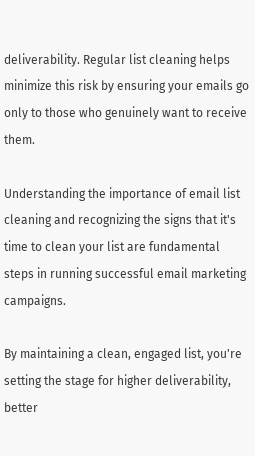deliverability. Regular list cleaning helps minimize this risk by ensuring your emails go only to those who genuinely want to receive them.

Understanding the importance of email list cleaning and recognizing the signs that it's time to clean your list are fundamental steps in running successful email marketing campaigns.

By maintaining a clean, engaged list, you're setting the stage for higher deliverability, better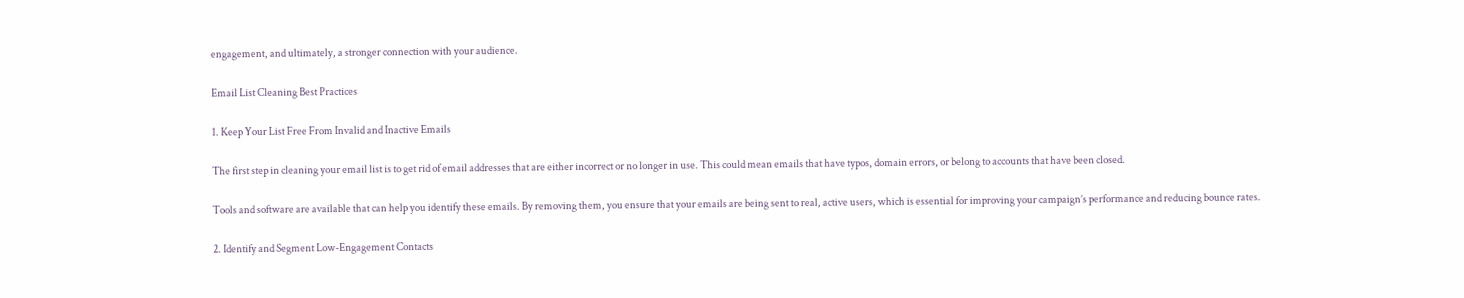engagement, and ultimately, a stronger connection with your audience.

Email List Cleaning Best Practices

1. Keep Your List Free From Invalid and Inactive Emails

The first step in cleaning your email list is to get rid of email addresses that are either incorrect or no longer in use. This could mean emails that have typos, domain errors, or belong to accounts that have been closed.

Tools and software are available that can help you identify these emails. By removing them, you ensure that your emails are being sent to real, active users, which is essential for improving your campaign’s performance and reducing bounce rates.

2. Identify and Segment Low-Engagement Contacts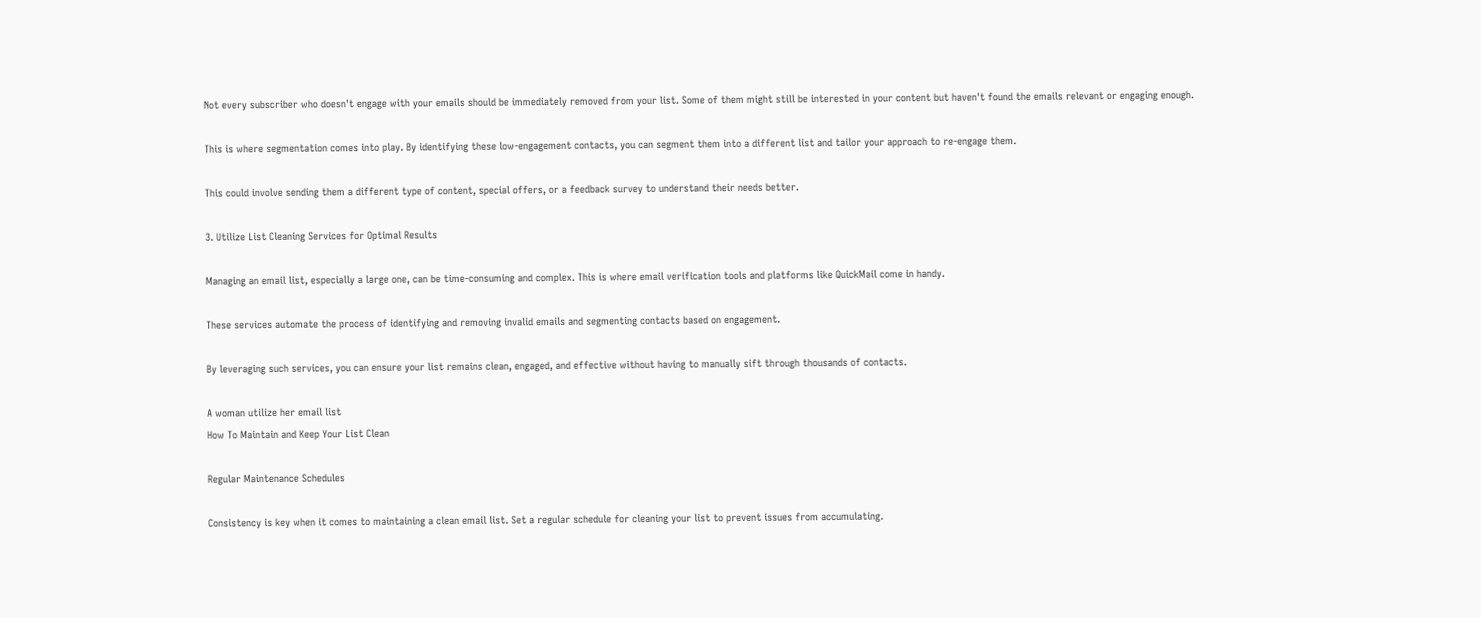Not every subscriber who doesn't engage with your emails should be immediately removed from your list. Some of them might still be interested in your content but haven't found the emails relevant or engaging enough.

This is where segmentation comes into play. By identifying these low-engagement contacts, you can segment them into a different list and tailor your approach to re-engage them.

This could involve sending them a different type of content, special offers, or a feedback survey to understand their needs better.

3. Utilize List Cleaning Services for Optimal Results

Managing an email list, especially a large one, can be time-consuming and complex. This is where email verification tools and platforms like QuickMail come in handy.

These services automate the process of identifying and removing invalid emails and segmenting contacts based on engagement.

By leveraging such services, you can ensure your list remains clean, engaged, and effective without having to manually sift through thousands of contacts.

A woman utilize her email list
How To Maintain and Keep Your List Clean

Regular Maintenance Schedules

Consistency is key when it comes to maintaining a clean email list. Set a regular schedule for cleaning your list to prevent issues from accumulating.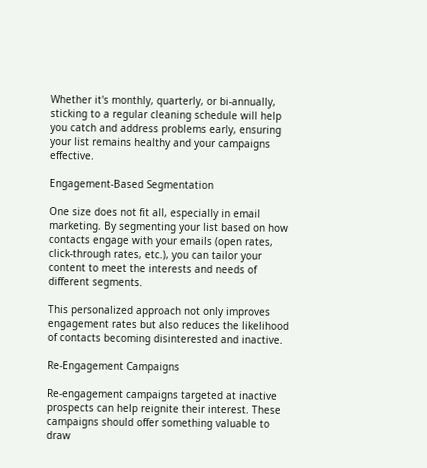Whether it's monthly, quarterly, or bi-annually, sticking to a regular cleaning schedule will help you catch and address problems early, ensuring your list remains healthy and your campaigns effective.

Engagement-Based Segmentation

One size does not fit all, especially in email marketing. By segmenting your list based on how contacts engage with your emails (open rates, click-through rates, etc.), you can tailor your content to meet the interests and needs of different segments.

This personalized approach not only improves engagement rates but also reduces the likelihood of contacts becoming disinterested and inactive.

Re-Engagement Campaigns

Re-engagement campaigns targeted at inactive prospects can help reignite their interest. These campaigns should offer something valuable to draw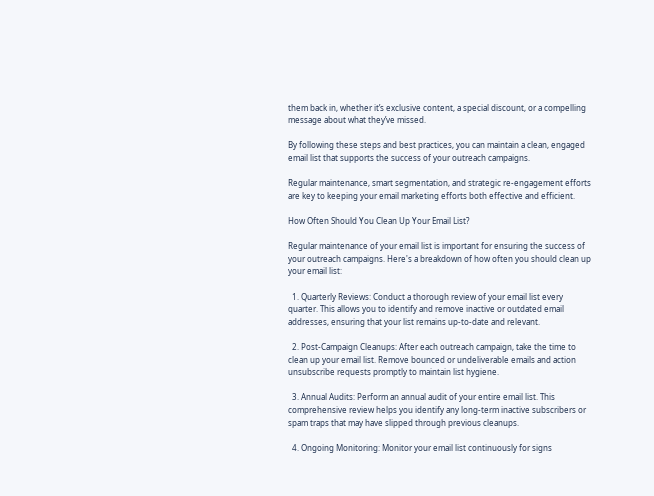them back in, whether it’s exclusive content, a special discount, or a compelling message about what they’ve missed.

By following these steps and best practices, you can maintain a clean, engaged email list that supports the success of your outreach campaigns.

Regular maintenance, smart segmentation, and strategic re-engagement efforts are key to keeping your email marketing efforts both effective and efficient.

How Often Should You Clean Up Your Email List?

Regular maintenance of your email list is important for ensuring the success of your outreach campaigns. Here's a breakdown of how often you should clean up your email list:

  1. Quarterly Reviews: Conduct a thorough review of your email list every quarter. This allows you to identify and remove inactive or outdated email addresses, ensuring that your list remains up-to-date and relevant.

  2. Post-Campaign Cleanups: After each outreach campaign, take the time to clean up your email list. Remove bounced or undeliverable emails and action unsubscribe requests promptly to maintain list hygiene.

  3. Annual Audits: Perform an annual audit of your entire email list. This comprehensive review helps you identify any long-term inactive subscribers or spam traps that may have slipped through previous cleanups.

  4. Ongoing Monitoring: Monitor your email list continuously for signs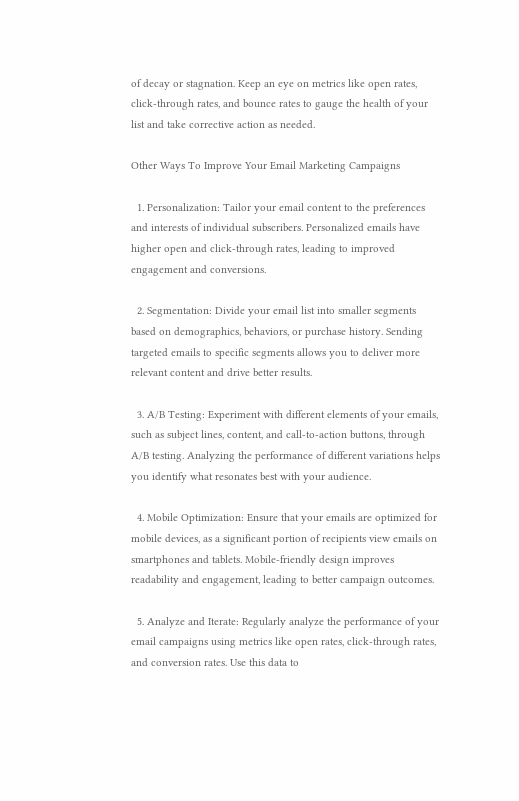of decay or stagnation. Keep an eye on metrics like open rates, click-through rates, and bounce rates to gauge the health of your list and take corrective action as needed.

Other Ways To Improve Your Email Marketing Campaigns

  1. Personalization: Tailor your email content to the preferences and interests of individual subscribers. Personalized emails have higher open and click-through rates, leading to improved engagement and conversions.

  2. Segmentation: Divide your email list into smaller segments based on demographics, behaviors, or purchase history. Sending targeted emails to specific segments allows you to deliver more relevant content and drive better results.

  3. A/B Testing: Experiment with different elements of your emails, such as subject lines, content, and call-to-action buttons, through A/B testing. Analyzing the performance of different variations helps you identify what resonates best with your audience.

  4. Mobile Optimization: Ensure that your emails are optimized for mobile devices, as a significant portion of recipients view emails on smartphones and tablets. Mobile-friendly design improves readability and engagement, leading to better campaign outcomes.

  5. Analyze and Iterate: Regularly analyze the performance of your email campaigns using metrics like open rates, click-through rates, and conversion rates. Use this data to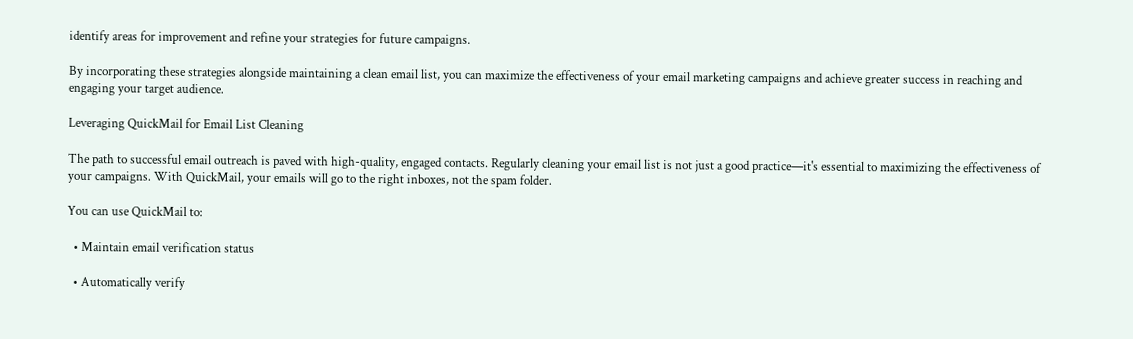identify areas for improvement and refine your strategies for future campaigns.

By incorporating these strategies alongside maintaining a clean email list, you can maximize the effectiveness of your email marketing campaigns and achieve greater success in reaching and engaging your target audience.

Leveraging QuickMail for Email List Cleaning

The path to successful email outreach is paved with high-quality, engaged contacts. Regularly cleaning your email list is not just a good practice—it's essential to maximizing the effectiveness of your campaigns. With QuickMail, your emails will go to the right inboxes, not the spam folder.

You can use QuickMail to:

  • Maintain email verification status

  • Automatically verify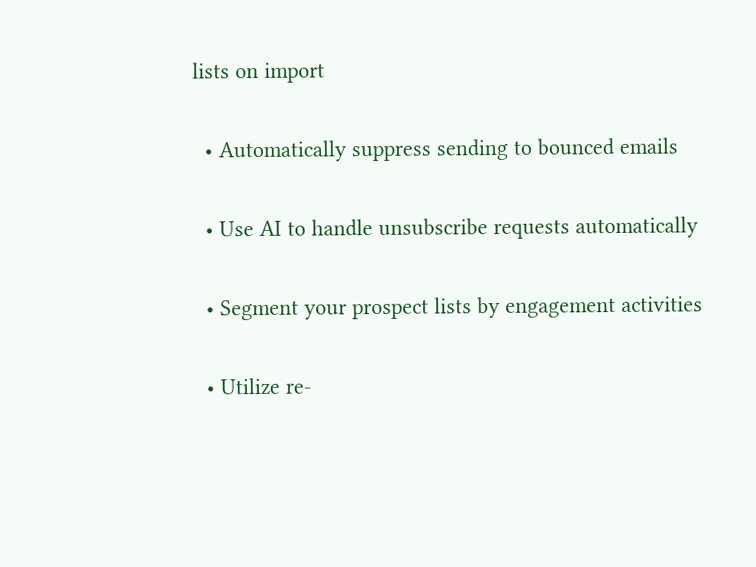lists on import

  • Automatically suppress sending to bounced emails

  • Use AI to handle unsubscribe requests automatically

  • Segment your prospect lists by engagement activities

  • Utilize re-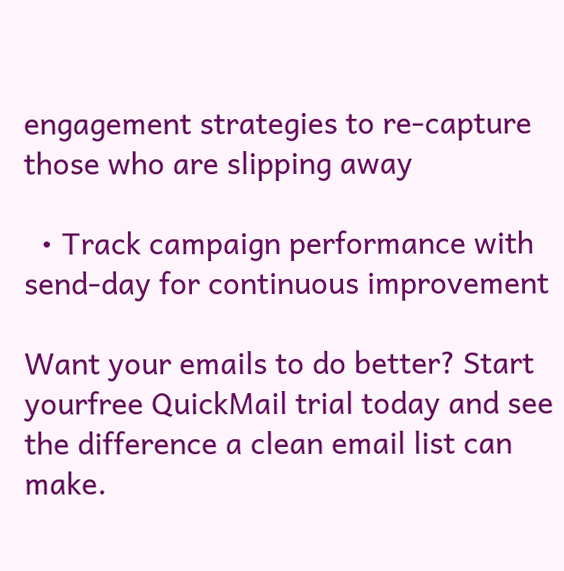engagement strategies to re-capture those who are slipping away

  • Track campaign performance with send-day for continuous improvement

Want your emails to do better? Start yourfree QuickMail trial today and see the difference a clean email list can make.